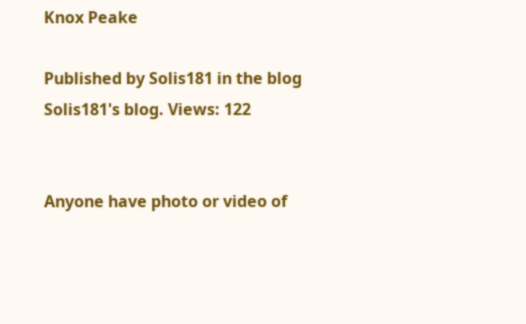Knox Peake

Published by Solis181 in the blog Solis181's blog. Views: 122


Anyone have photo or video of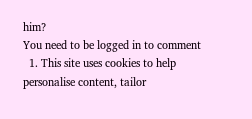him?
You need to be logged in to comment
  1. This site uses cookies to help personalise content, tailor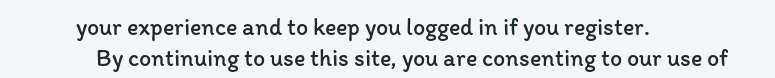your experience and to keep you logged in if you register.
    By continuing to use this site, you are consenting to our use of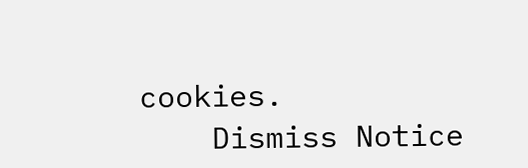cookies.
    Dismiss Notice